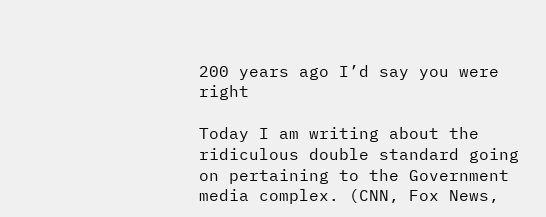200 years ago I’d say you were right

Today I am writing about the ridiculous double standard going on pertaining to the Government media complex. (CNN, Fox News,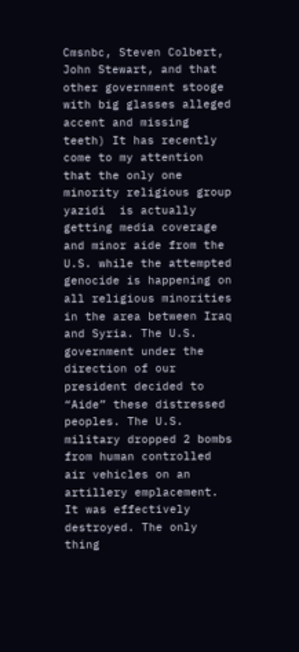Cmsnbc, Steven Colbert, John Stewart, and that other government stooge with big glasses alleged accent and missing teeth) It has recently come to my attention that the only one minority religious group    yazidi  is actually getting media coverage and minor aide from the U.S. while the attempted genocide is happening on all religious minorities in the area between Iraq and Syria. The U.S. government under the direction of our president decided to “Aide” these distressed peoples. The U.S. military dropped 2 bombs from human controlled air vehicles on an artillery emplacement. It was effectively destroyed. The only thing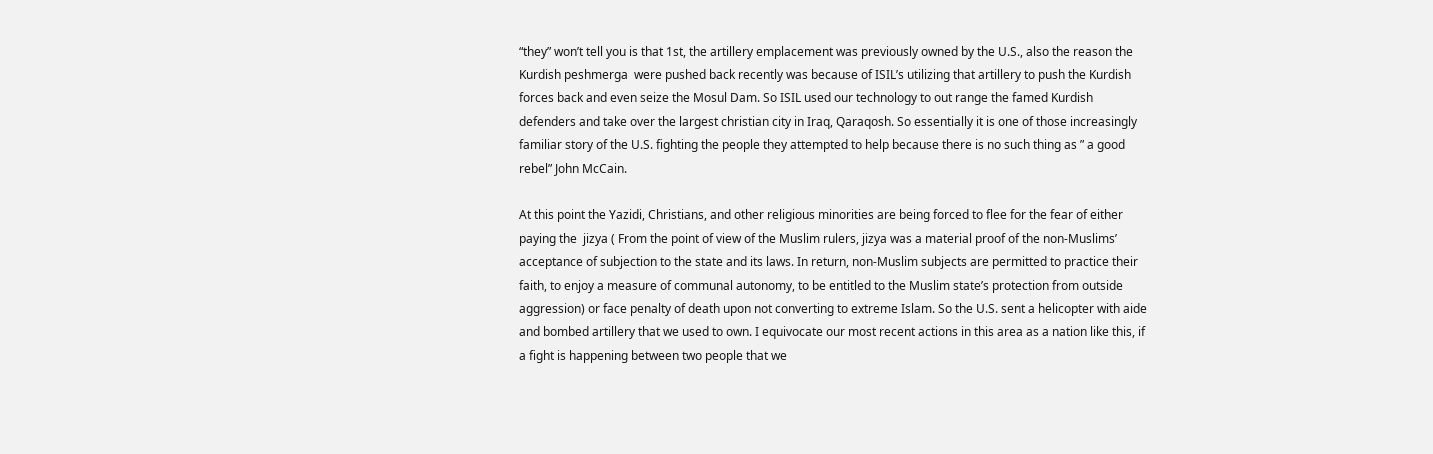“they” won’t tell you is that 1st, the artillery emplacement was previously owned by the U.S., also the reason the Kurdish peshmerga  were pushed back recently was because of ISIL’s utilizing that artillery to push the Kurdish forces back and even seize the Mosul Dam. So ISIL used our technology to out range the famed Kurdish defenders and take over the largest christian city in Iraq, Qaraqosh. So essentially it is one of those increasingly familiar story of the U.S. fighting the people they attempted to help because there is no such thing as ” a good rebel” John McCain.

At this point the Yazidi, Christians, and other religious minorities are being forced to flee for the fear of either paying the  jizya ( From the point of view of the Muslim rulers, jizya was a material proof of the non-Muslims’ acceptance of subjection to the state and its laws. In return, non-Muslim subjects are permitted to practice their faith, to enjoy a measure of communal autonomy, to be entitled to the Muslim state’s protection from outside aggression) or face penalty of death upon not converting to extreme Islam. So the U.S. sent a helicopter with aide and bombed artillery that we used to own. I equivocate our most recent actions in this area as a nation like this, if a fight is happening between two people that we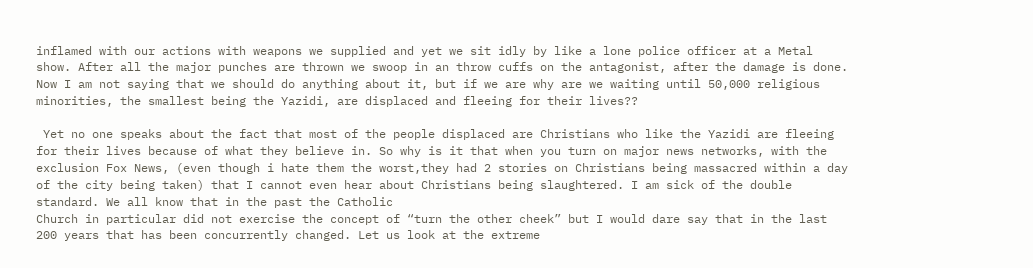inflamed with our actions with weapons we supplied and yet we sit idly by like a lone police officer at a Metal show. After all the major punches are thrown we swoop in an throw cuffs on the antagonist, after the damage is done. Now I am not saying that we should do anything about it, but if we are why are we waiting until 50,000 religious minorities, the smallest being the Yazidi, are displaced and fleeing for their lives??

 Yet no one speaks about the fact that most of the people displaced are Christians who like the Yazidi are fleeing for their lives because of what they believe in. So why is it that when you turn on major news networks, with the exclusion Fox News, (even though i hate them the worst,they had 2 stories on Christians being massacred within a day of the city being taken) that I cannot even hear about Christians being slaughtered. I am sick of the double standard. We all know that in the past the Catholic
Church in particular did not exercise the concept of “turn the other cheek” but I would dare say that in the last 200 years that has been concurrently changed. Let us look at the extreme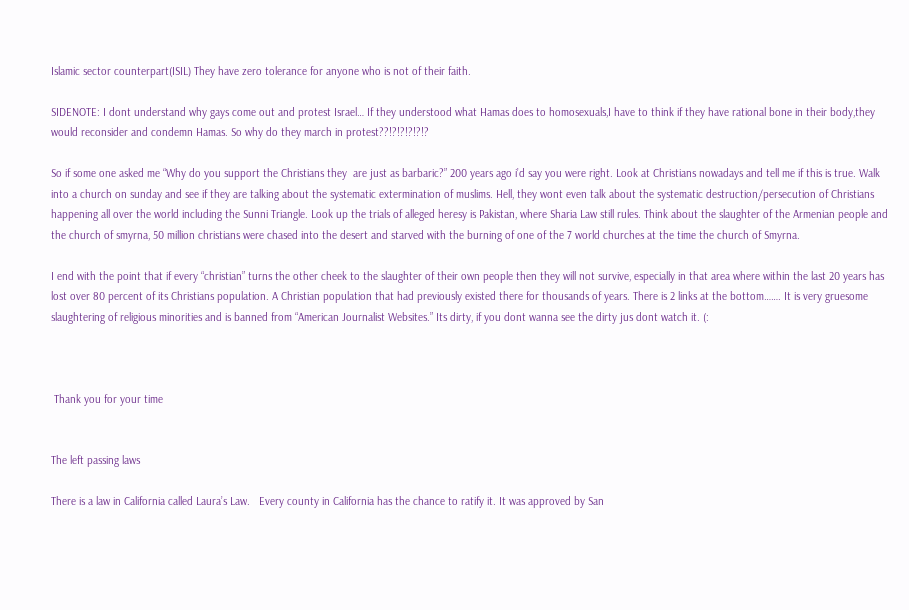Islamic sector counterpart(ISIL) They have zero tolerance for anyone who is not of their faith.

SIDENOTE: I dont understand why gays come out and protest Israel… If they understood what Hamas does to homosexuals,I have to think if they have rational bone in their body,they would reconsider and condemn Hamas. So why do they march in protest??!?!?!?!?!?

So if some one asked me “Why do you support the Christians they  are just as barbaric?” 200 years ago i’d say you were right. Look at Christians nowadays and tell me if this is true. Walk into a church on sunday and see if they are talking about the systematic extermination of muslims. Hell, they wont even talk about the systematic destruction/persecution of Christians happening all over the world including the Sunni Triangle. Look up the trials of alleged heresy is Pakistan, where Sharia Law still rules. Think about the slaughter of the Armenian people and the church of smyrna, 50 million christians were chased into the desert and starved with the burning of one of the 7 world churches at the time the church of Smyrna.

I end with the point that if every “christian” turns the other cheek to the slaughter of their own people then they will not survive, especially in that area where within the last 20 years has lost over 80 percent of its Christians population. A Christian population that had previously existed there for thousands of years. There is 2 links at the bottom……. It is very gruesome slaughtering of religious minorities and is banned from “American Journalist Websites.” Its dirty, if you dont wanna see the dirty jus dont watch it. (:



 Thank you for your time


The left passing laws

There is a law in California called Laura’s Law.   Every county in California has the chance to ratify it. It was approved by San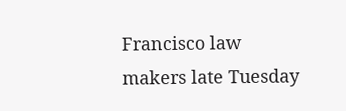Francisco law makers late Tuesday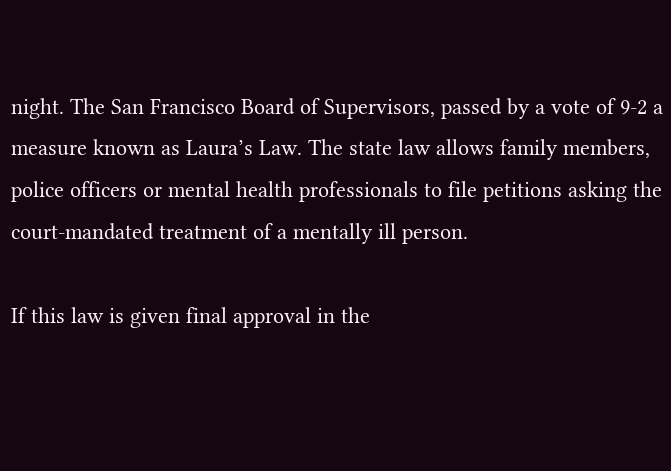night. The San Francisco Board of Supervisors, passed by a vote of 9-2 a measure known as Laura’s Law. The state law allows family members, police officers or mental health professionals to file petitions asking the court-mandated treatment of a mentally ill person.

If this law is given final approval in the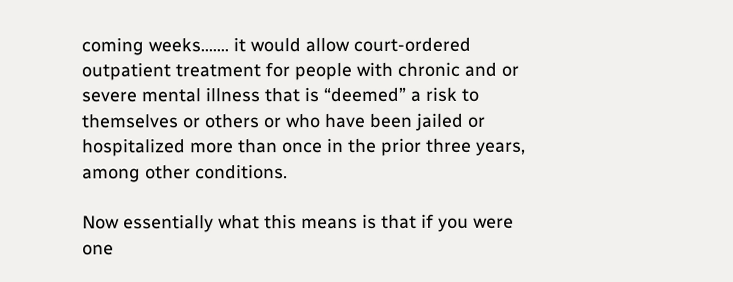coming weeks……. it would allow court-ordered outpatient treatment for people with chronic and or severe mental illness that is “deemed” a risk to themselves or others or who have been jailed or hospitalized more than once in the prior three years, among other conditions.

Now essentially what this means is that if you were one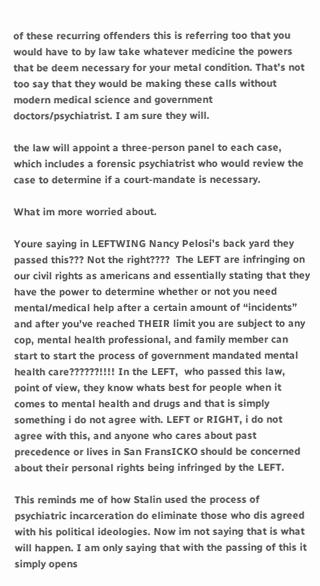of these recurring offenders this is referring too that you would have to by law take whatever medicine the powers that be deem necessary for your metal condition. That’s not too say that they would be making these calls without modern medical science and government doctors/psychiatrist. I am sure they will.

the law will appoint a three-person panel to each case, which includes a forensic psychiatrist who would review the case to determine if a court-mandate is necessary.

What im more worried about.

Youre saying in LEFTWING Nancy Pelosi’s back yard they passed this??? Not the right????  The LEFT are infringing on our civil rights as americans and essentially stating that they have the power to determine whether or not you need mental/medical help after a certain amount of “incidents” and after you’ve reached THEIR limit you are subject to any cop, mental health professional, and family member can start to start the process of government mandated mental health care??????!!!! In the LEFT,  who passed this law, point of view, they know whats best for people when it comes to mental health and drugs and that is simply something i do not agree with. LEFT or RIGHT, i do not agree with this, and anyone who cares about past precedence or lives in San FransICKO should be concerned about their personal rights being infringed by the LEFT.

This reminds me of how Stalin used the process of  psychiatric incarceration do eliminate those who dis agreed with his political ideologies. Now im not saying that is what will happen. I am only saying that with the passing of this it simply opens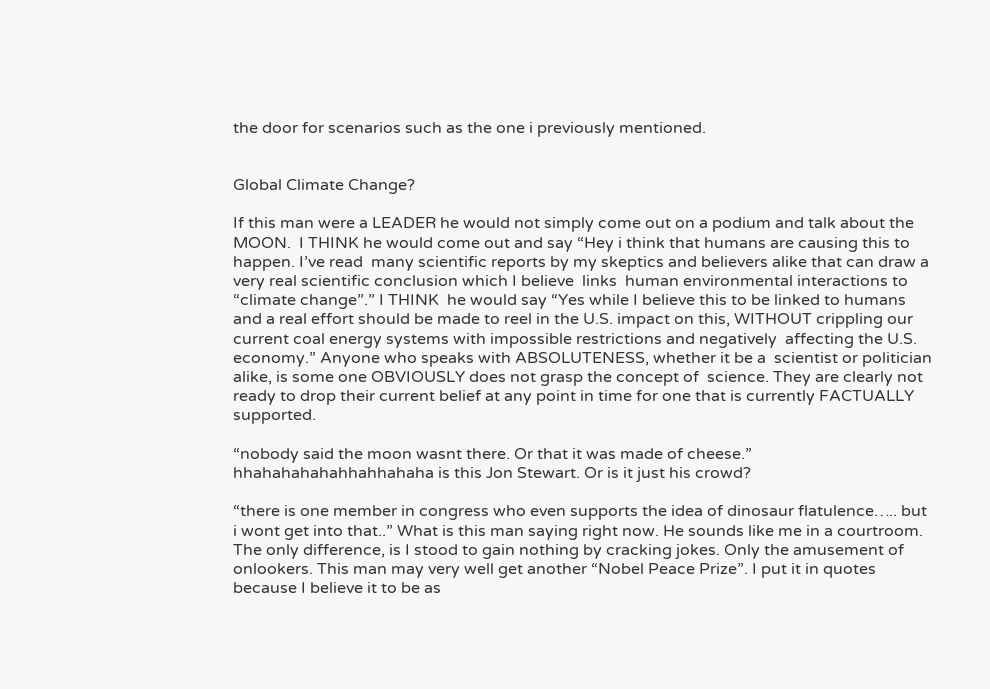the door for scenarios such as the one i previously mentioned.


Global Climate Change?

If this man were a LEADER he would not simply come out on a podium and talk about the MOON.  I THINK he would come out and say “Hey i think that humans are causing this to happen. I’ve read  many scientific reports by my skeptics and believers alike that can draw a very real scientific conclusion which I believe  links  human environmental interactions to “climate change”.” I THINK  he would say “Yes while I believe this to be linked to humans and a real effort should be made to reel in the U.S. impact on this, WITHOUT crippling our current coal energy systems with impossible restrictions and negatively  affecting the U.S. economy.” Anyone who speaks with ABSOLUTENESS, whether it be a  scientist or politician alike, is some one OBVIOUSLY does not grasp the concept of  science. They are clearly not ready to drop their current belief at any point in time for one that is currently FACTUALLY supported.

“nobody said the moon wasnt there. Or that it was made of cheese.” hhahahahahahhahhahaha is this Jon Stewart. Or is it just his crowd?

“there is one member in congress who even supports the idea of dinosaur flatulence….. but i wont get into that..” What is this man saying right now. He sounds like me in a courtroom. The only difference, is I stood to gain nothing by cracking jokes. Only the amusement of onlookers. This man may very well get another “Nobel Peace Prize”. I put it in quotes because I believe it to be as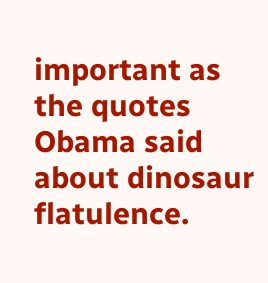important as the quotes Obama said about dinosaur flatulence.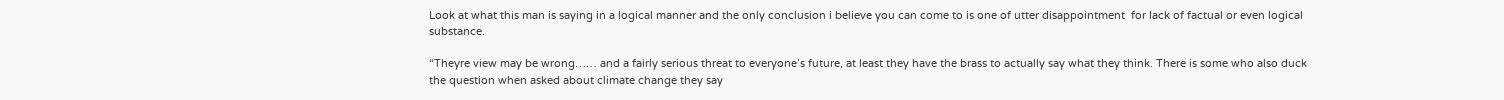Look at what this man is saying in a logical manner and the only conclusion i believe you can come to is one of utter disappointment  for lack of factual or even logical substance.

“Theyre view may be wrong…… and a fairly serious threat to everyone’s future, at least they have the brass to actually say what they think. There is some who also duck the question when asked about climate change they say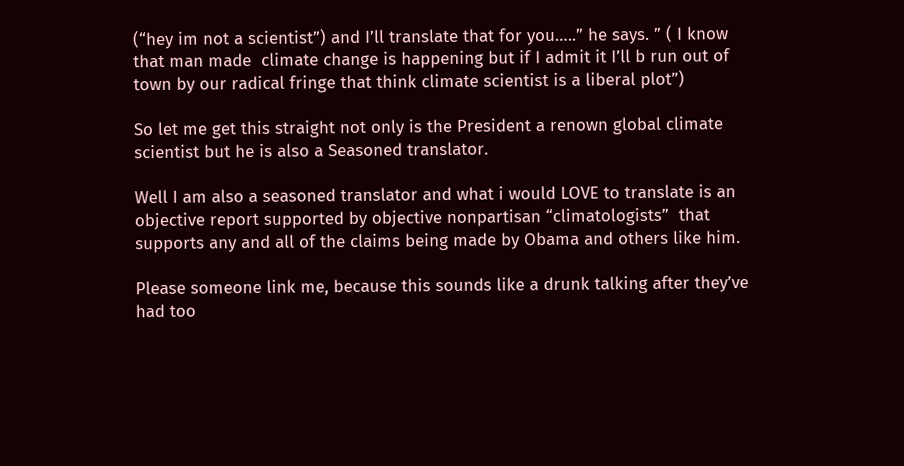(“hey im not a scientist”) and I’ll translate that for you…..” he says. ” ( I know that man made  climate change is happening but if I admit it I’ll b run out of town by our radical fringe that think climate scientist is a liberal plot”)

So let me get this straight not only is the President a renown global climate scientist but he is also a Seasoned translator.

Well I am also a seasoned translator and what i would LOVE to translate is an objective report supported by objective nonpartisan “climatologists”  that supports any and all of the claims being made by Obama and others like him.

Please someone link me, because this sounds like a drunk talking after they’ve had too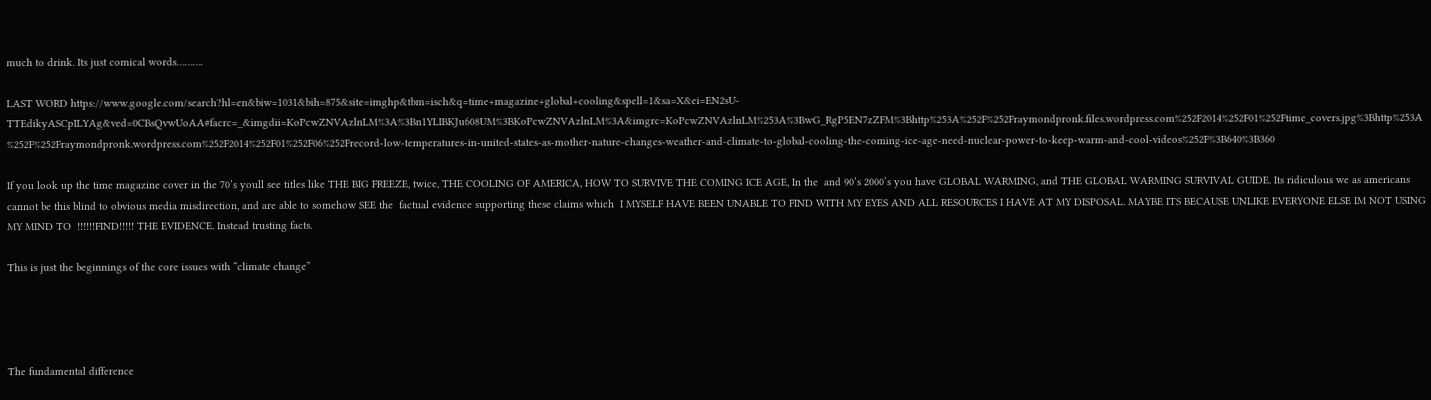much to drink. Its just comical words……….

LAST WORD https://www.google.com/search?hl=en&biw=1031&bih=875&site=imghp&tbm=isch&q=time+magazine+global+cooling&spell=1&sa=X&ei=EN2sU-TTEdikyASCpILYAg&ved=0CBsQvwUoAA#facrc=_&imgdii=KoPcwZNVAzlnLM%3A%3Bn1YLIBKJu608UM%3BKoPcwZNVAzlnLM%3A&imgrc=KoPcwZNVAzlnLM%253A%3BwG_RgP5EN7zZFM%3Bhttp%253A%252F%252Fraymondpronk.files.wordpress.com%252F2014%252F01%252Ftime_covers.jpg%3Bhttp%253A%252F%252Fraymondpronk.wordpress.com%252F2014%252F01%252F06%252Frecord-low-temperatures-in-united-states-as-mother-nature-changes-weather-and-climate-to-global-cooling-the-coming-ice-age-need-nuclear-power-to-keep-warm-and-cool-videos%252F%3B640%3B360

If you look up the time magazine cover in the 70’s youll see titles like THE BIG FREEZE, twice, THE COOLING OF AMERICA, HOW TO SURVIVE THE COMING ICE AGE, In the  and 90’s 2000’s you have GLOBAL WARMING, and THE GLOBAL WARMING SURVIVAL GUIDE. Its ridiculous we as americans cannot be this blind to obvious media misdirection, and are able to somehow SEE the  factual evidence supporting these claims which  I MYSELF HAVE BEEN UNABLE TO FIND WITH MY EYES AND ALL RESOURCES I HAVE AT MY DISPOSAL. MAYBE ITS BECAUSE UNLIKE EVERYONE ELSE IM NOT USING MY MIND TO  !!!!!!FIND!!!!! THE EVIDENCE. Instead trusting facts.

This is just the beginnings of the core issues with “climate change”




The fundamental difference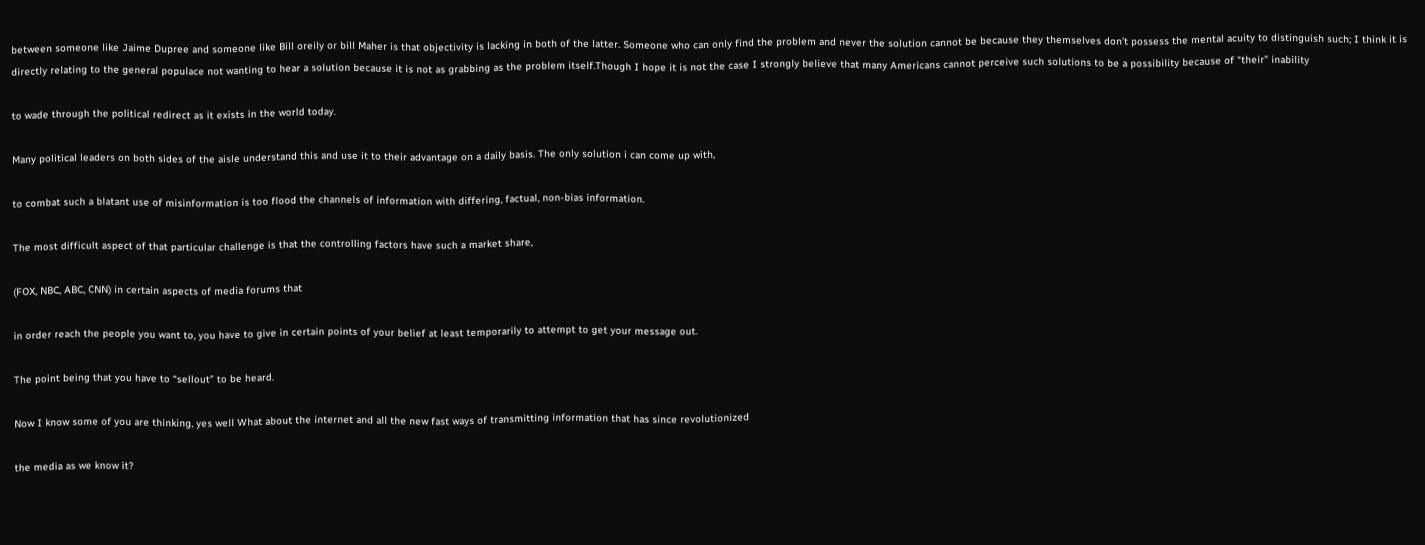between someone like Jaime Dupree and someone like Bill oreily or bill Maher is that objectivity is lacking in both of the latter. Someone who can only find the problem and never the solution cannot be because they themselves don’t possess the mental acuity to distinguish such; I think it is directly relating to the general populace not wanting to hear a solution because it is not as grabbing as the problem itself.Though I hope it is not the case I strongly believe that many Americans cannot perceive such solutions to be a possibility because of “their” inability

to wade through the political redirect as it exists in the world today.

Many political leaders on both sides of the aisle understand this and use it to their advantage on a daily basis. The only solution i can come up with,

to combat such a blatant use of misinformation is too flood the channels of information with differing, factual, non-bias information.

The most difficult aspect of that particular challenge is that the controlling factors have such a market share,

(FOX, NBC, ABC, CNN) in certain aspects of media forums that

in order reach the people you want to, you have to give in certain points of your belief at least temporarily to attempt to get your message out.

The point being that you have to “sellout” to be heard.

Now I know some of you are thinking, yes well What about the internet and all the new fast ways of transmitting information that has since revolutionized

the media as we know it?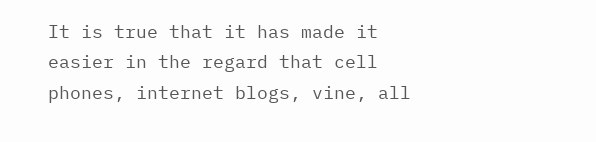It is true that it has made it easier in the regard that cell phones, internet blogs, vine, all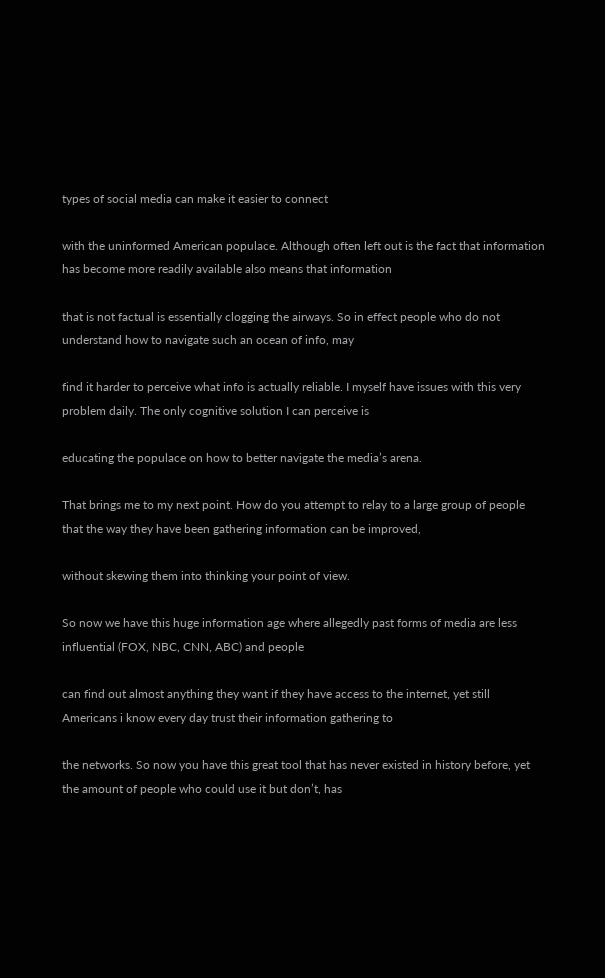types of social media can make it easier to connect

with the uninformed American populace. Although often left out is the fact that information has become more readily available also means that information

that is not factual is essentially clogging the airways. So in effect people who do not understand how to navigate such an ocean of info, may

find it harder to perceive what info is actually reliable. I myself have issues with this very problem daily. The only cognitive solution I can perceive is

educating the populace on how to better navigate the media’s arena.

That brings me to my next point. How do you attempt to relay to a large group of people that the way they have been gathering information can be improved,

without skewing them into thinking your point of view.

So now we have this huge information age where allegedly past forms of media are less influential (FOX, NBC, CNN, ABC) and people

can find out almost anything they want if they have access to the internet, yet still Americans i know every day trust their information gathering to

the networks. So now you have this great tool that has never existed in history before, yet the amount of people who could use it but don’t, has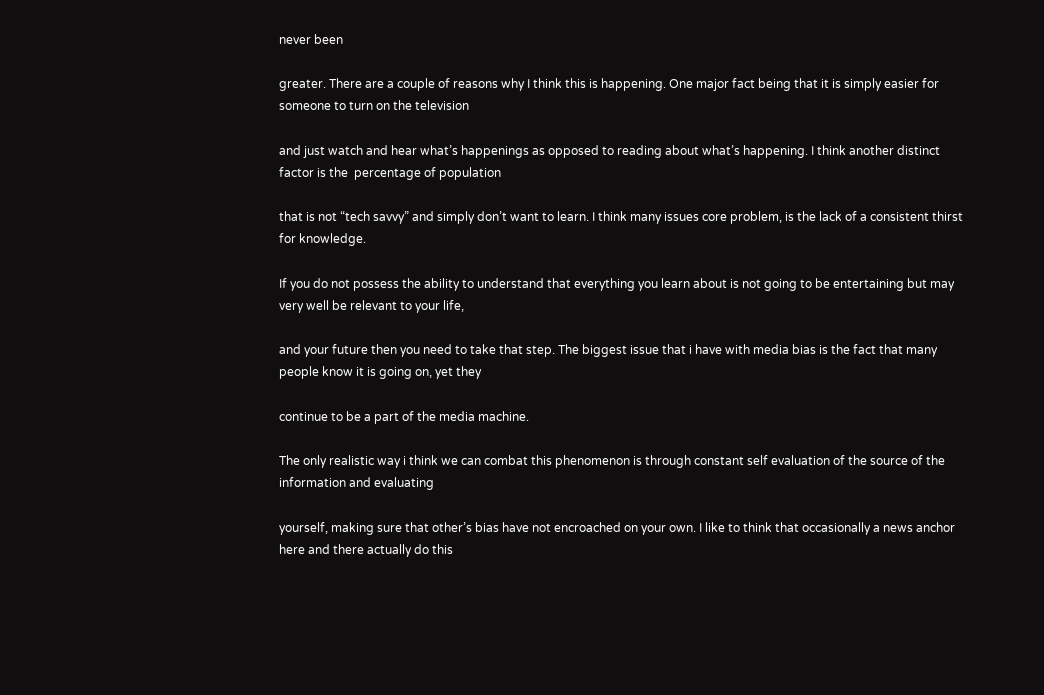never been

greater. There are a couple of reasons why I think this is happening. One major fact being that it is simply easier for someone to turn on the television

and just watch and hear what’s happenings as opposed to reading about what’s happening. I think another distinct factor is the  percentage of population

that is not “tech savvy” and simply don’t want to learn. I think many issues core problem, is the lack of a consistent thirst for knowledge.

If you do not possess the ability to understand that everything you learn about is not going to be entertaining but may very well be relevant to your life,

and your future then you need to take that step. The biggest issue that i have with media bias is the fact that many people know it is going on, yet they

continue to be a part of the media machine.

The only realistic way i think we can combat this phenomenon is through constant self evaluation of the source of the information and evaluating

yourself, making sure that other’s bias have not encroached on your own. I like to think that occasionally a news anchor here and there actually do this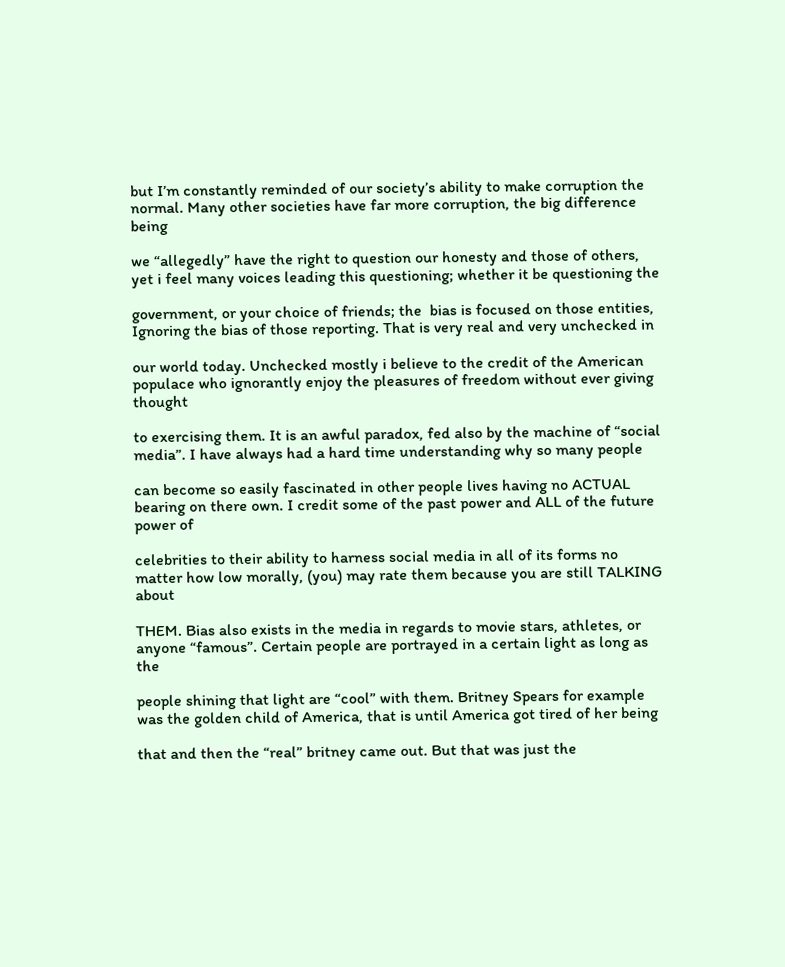but I’m constantly reminded of our society’s ability to make corruption the normal. Many other societies have far more corruption, the big difference being

we “allegedly” have the right to question our honesty and those of others, yet i feel many voices leading this questioning; whether it be questioning the

government, or your choice of friends; the  bias is focused on those entities, Ignoring the bias of those reporting. That is very real and very unchecked in

our world today. Unchecked mostly i believe to the credit of the American populace who ignorantly enjoy the pleasures of freedom without ever giving thought

to exercising them. It is an awful paradox, fed also by the machine of “social media”. I have always had a hard time understanding why so many people

can become so easily fascinated in other people lives having no ACTUAL bearing on there own. I credit some of the past power and ALL of the future power of

celebrities to their ability to harness social media in all of its forms no matter how low morally, (you) may rate them because you are still TALKING about

THEM. Bias also exists in the media in regards to movie stars, athletes, or anyone “famous”. Certain people are portrayed in a certain light as long as the

people shining that light are “cool” with them. Britney Spears for example was the golden child of America, that is until America got tired of her being

that and then the “real” britney came out. But that was just the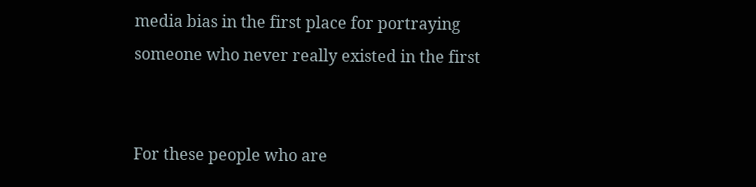media bias in the first place for portraying someone who never really existed in the first


For these people who are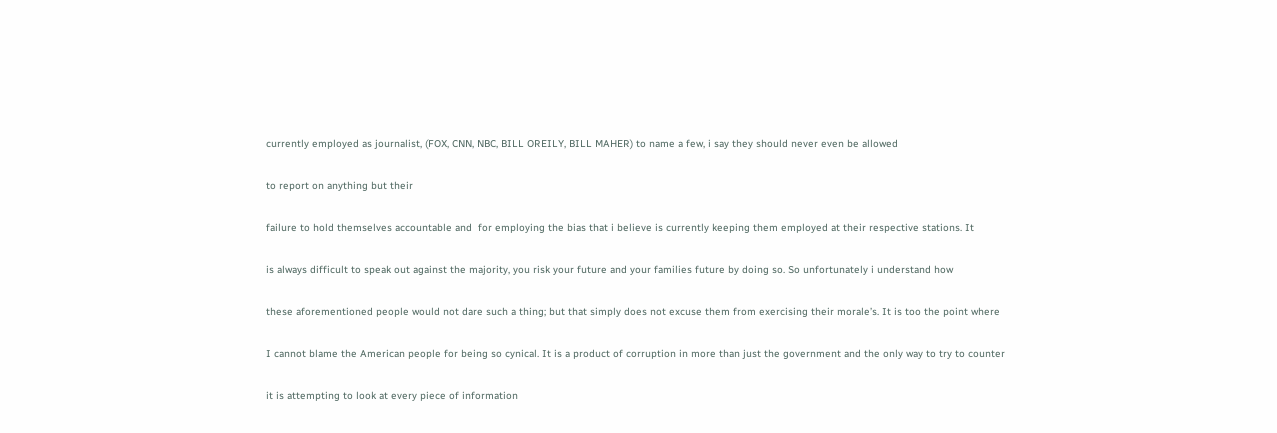currently employed as journalist, (FOX, CNN, NBC, BILL OREILY, BILL MAHER) to name a few, i say they should never even be allowed

to report on anything but their

failure to hold themselves accountable and  for employing the bias that i believe is currently keeping them employed at their respective stations. It

is always difficult to speak out against the majority, you risk your future and your families future by doing so. So unfortunately i understand how

these aforementioned people would not dare such a thing; but that simply does not excuse them from exercising their morale’s. It is too the point where

I cannot blame the American people for being so cynical. It is a product of corruption in more than just the government and the only way to try to counter

it is attempting to look at every piece of information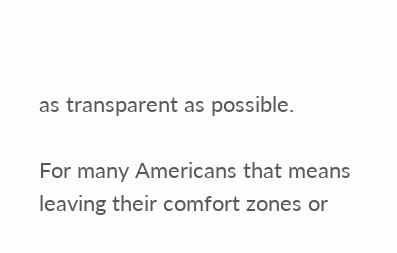as transparent as possible.

For many Americans that means leaving their comfort zones or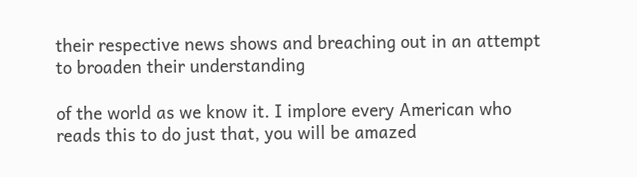their respective news shows and breaching out in an attempt to broaden their understanding

of the world as we know it. I implore every American who reads this to do just that, you will be amazed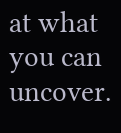at what you can uncover.